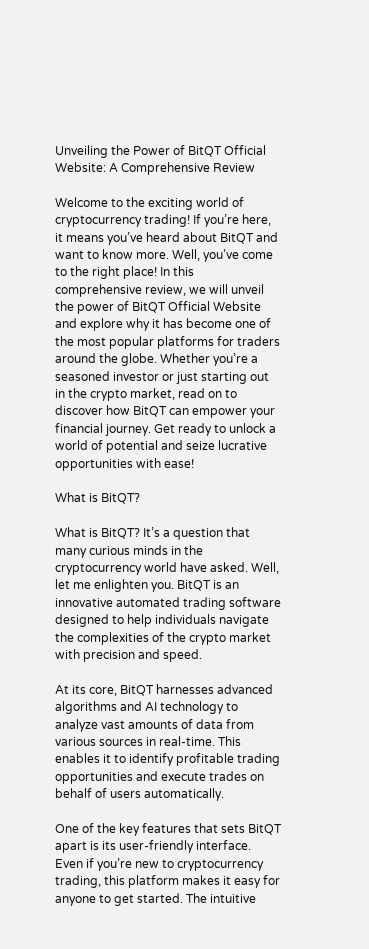Unveiling the Power of BitQT Official Website: A Comprehensive Review

Welcome to the exciting world of cryptocurrency trading! If you’re here, it means you’ve heard about BitQT and want to know more. Well, you’ve come to the right place! In this comprehensive review, we will unveil the power of BitQT Official Website and explore why it has become one of the most popular platforms for traders around the globe. Whether you’re a seasoned investor or just starting out in the crypto market, read on to discover how BitQT can empower your financial journey. Get ready to unlock a world of potential and seize lucrative opportunities with ease!

What is BitQT?

What is BitQT? It’s a question that many curious minds in the cryptocurrency world have asked. Well, let me enlighten you. BitQT is an innovative automated trading software designed to help individuals navigate the complexities of the crypto market with precision and speed.

At its core, BitQT harnesses advanced algorithms and AI technology to analyze vast amounts of data from various sources in real-time. This enables it to identify profitable trading opportunities and execute trades on behalf of users automatically.

One of the key features that sets BitQT apart is its user-friendly interface. Even if you’re new to cryptocurrency trading, this platform makes it easy for anyone to get started. The intuitive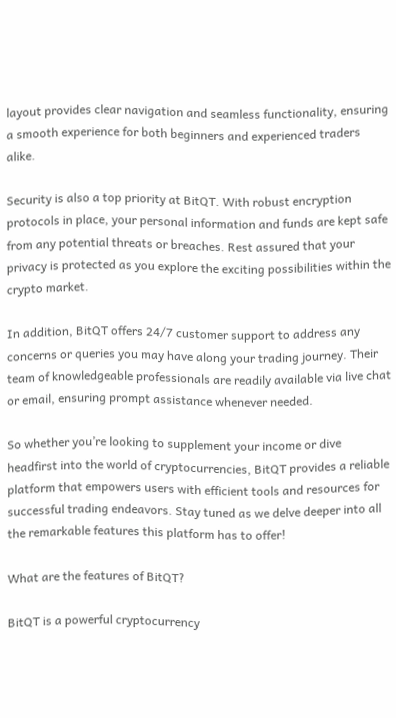layout provides clear navigation and seamless functionality, ensuring a smooth experience for both beginners and experienced traders alike.

Security is also a top priority at BitQT. With robust encryption protocols in place, your personal information and funds are kept safe from any potential threats or breaches. Rest assured that your privacy is protected as you explore the exciting possibilities within the crypto market.

In addition, BitQT offers 24/7 customer support to address any concerns or queries you may have along your trading journey. Their team of knowledgeable professionals are readily available via live chat or email, ensuring prompt assistance whenever needed.

So whether you’re looking to supplement your income or dive headfirst into the world of cryptocurrencies, BitQT provides a reliable platform that empowers users with efficient tools and resources for successful trading endeavors. Stay tuned as we delve deeper into all the remarkable features this platform has to offer!

What are the features of BitQT?

BitQT is a powerful cryptocurrency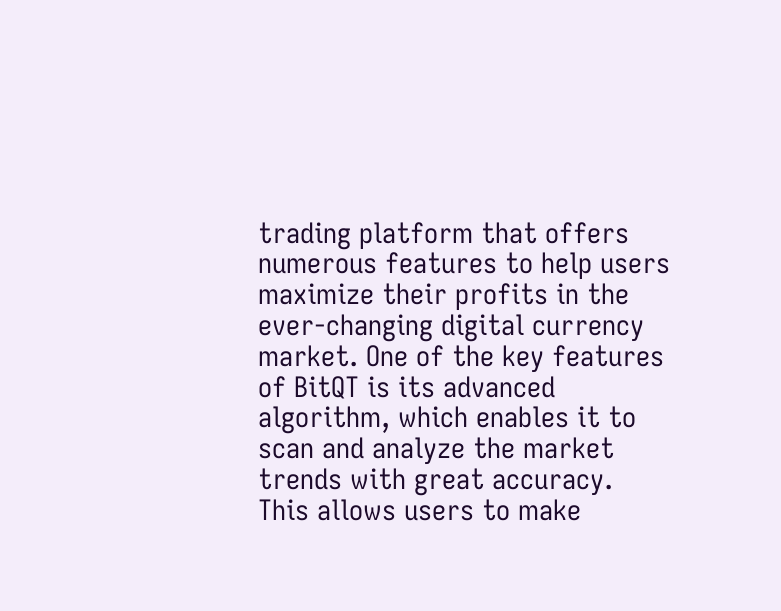trading platform that offers numerous features to help users maximize their profits in the ever-changing digital currency market. One of the key features of BitQT is its advanced algorithm, which enables it to scan and analyze the market trends with great accuracy. This allows users to make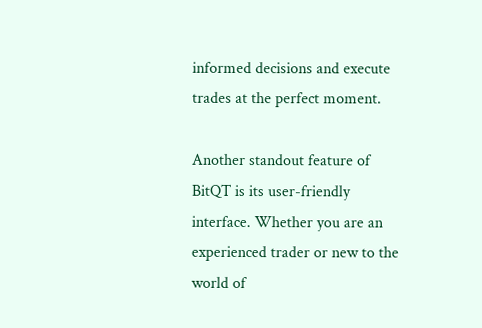informed decisions and execute trades at the perfect moment.

Another standout feature of BitQT is its user-friendly interface. Whether you are an experienced trader or new to the world of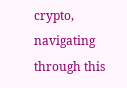crypto, navigating through this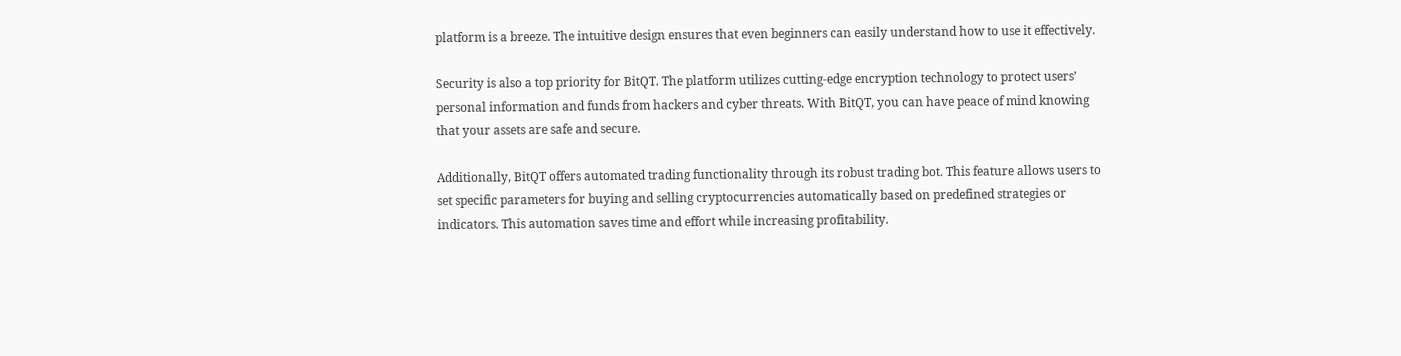platform is a breeze. The intuitive design ensures that even beginners can easily understand how to use it effectively.

Security is also a top priority for BitQT. The platform utilizes cutting-edge encryption technology to protect users’ personal information and funds from hackers and cyber threats. With BitQT, you can have peace of mind knowing that your assets are safe and secure.

Additionally, BitQT offers automated trading functionality through its robust trading bot. This feature allows users to set specific parameters for buying and selling cryptocurrencies automatically based on predefined strategies or indicators. This automation saves time and effort while increasing profitability.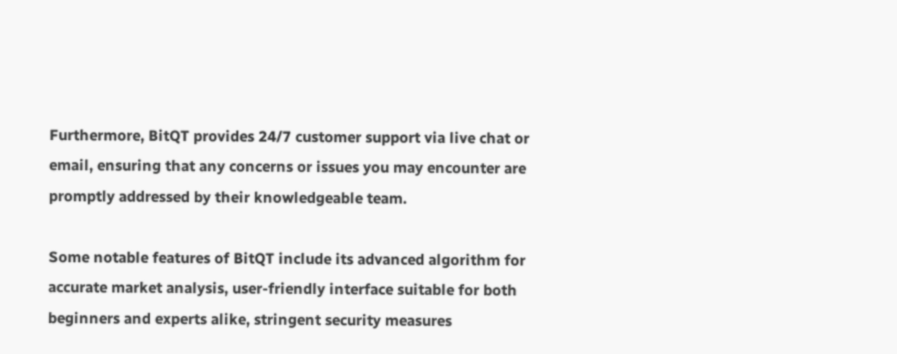Furthermore, BitQT provides 24/7 customer support via live chat or email, ensuring that any concerns or issues you may encounter are promptly addressed by their knowledgeable team.

Some notable features of BitQT include its advanced algorithm for accurate market analysis, user-friendly interface suitable for both beginners and experts alike, stringent security measures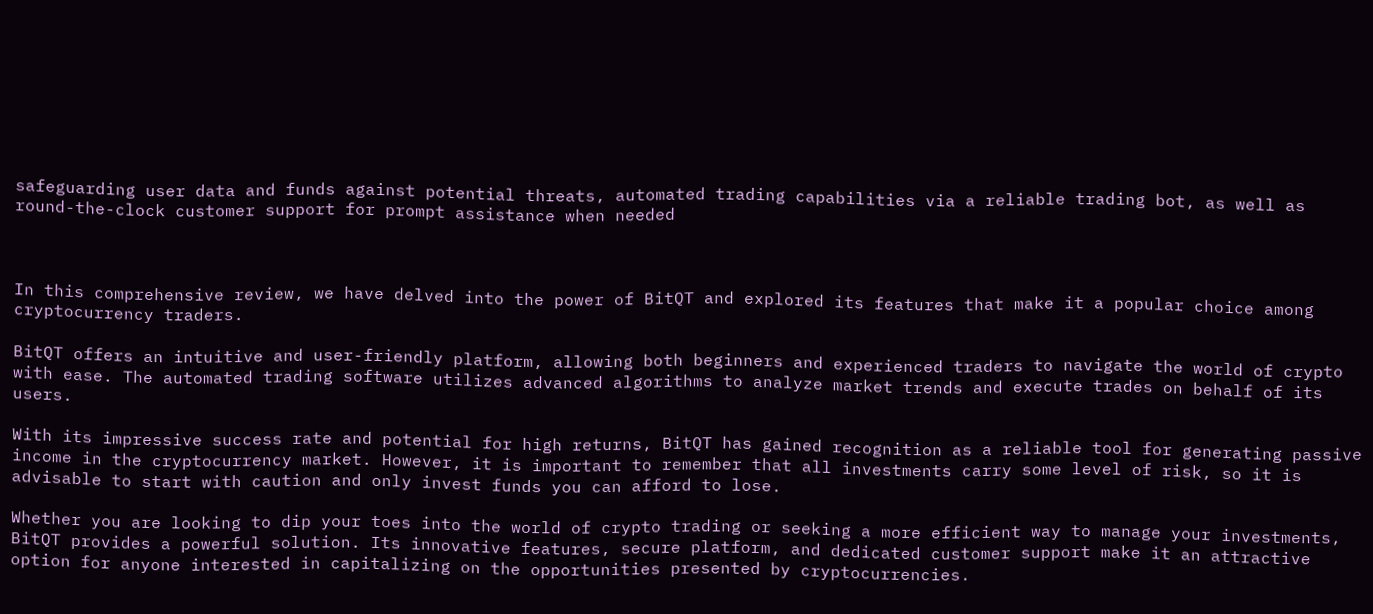safeguarding user data and funds against potential threats, automated trading capabilities via a reliable trading bot, as well as round-the-clock customer support for prompt assistance when needed



In this comprehensive review, we have delved into the power of BitQT and explored its features that make it a popular choice among cryptocurrency traders.

BitQT offers an intuitive and user-friendly platform, allowing both beginners and experienced traders to navigate the world of crypto with ease. The automated trading software utilizes advanced algorithms to analyze market trends and execute trades on behalf of its users.

With its impressive success rate and potential for high returns, BitQT has gained recognition as a reliable tool for generating passive income in the cryptocurrency market. However, it is important to remember that all investments carry some level of risk, so it is advisable to start with caution and only invest funds you can afford to lose.

Whether you are looking to dip your toes into the world of crypto trading or seeking a more efficient way to manage your investments, BitQT provides a powerful solution. Its innovative features, secure platform, and dedicated customer support make it an attractive option for anyone interested in capitalizing on the opportunities presented by cryptocurrencies.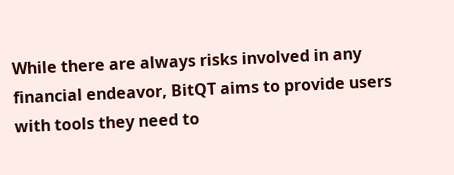While there are always risks involved in any financial endeavor, BitQT aims to provide users with tools they need to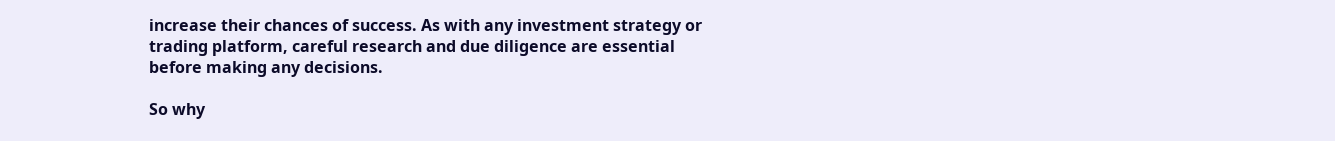increase their chances of success. As with any investment strategy or trading platform, careful research and due diligence are essential before making any decisions.

So why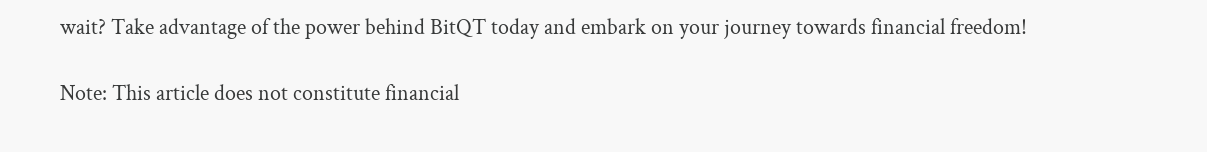wait? Take advantage of the power behind BitQT today and embark on your journey towards financial freedom!

Note: This article does not constitute financial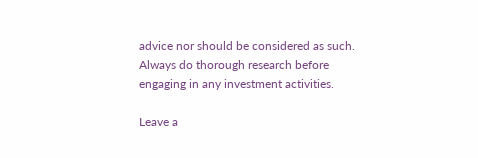advice nor should be considered as such. Always do thorough research before engaging in any investment activities.

Leave a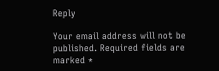Reply

Your email address will not be published. Required fields are marked *